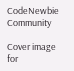CodeNewbie Community

Cover image for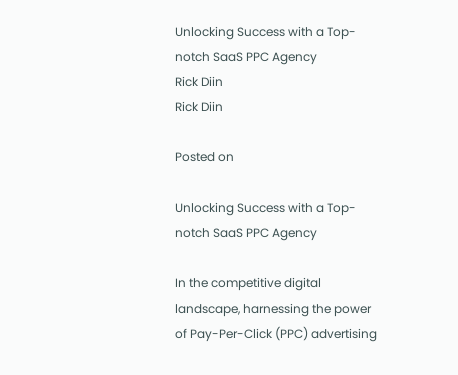Unlocking Success with a Top-notch SaaS PPC Agency
Rick Diin
Rick Diin

Posted on

Unlocking Success with a Top-notch SaaS PPC Agency

In the competitive digital landscape, harnessing the power of Pay-Per-Click (PPC) advertising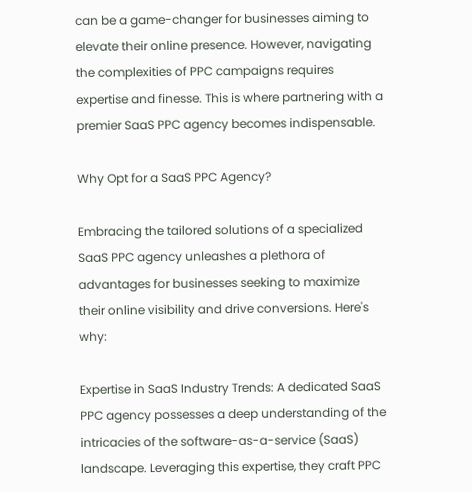can be a game-changer for businesses aiming to elevate their online presence. However, navigating the complexities of PPC campaigns requires expertise and finesse. This is where partnering with a premier SaaS PPC agency becomes indispensable.

Why Opt for a SaaS PPC Agency?

Embracing the tailored solutions of a specialized SaaS PPC agency unleashes a plethora of advantages for businesses seeking to maximize their online visibility and drive conversions. Here's why:

Expertise in SaaS Industry Trends: A dedicated SaaS PPC agency possesses a deep understanding of the intricacies of the software-as-a-service (SaaS) landscape. Leveraging this expertise, they craft PPC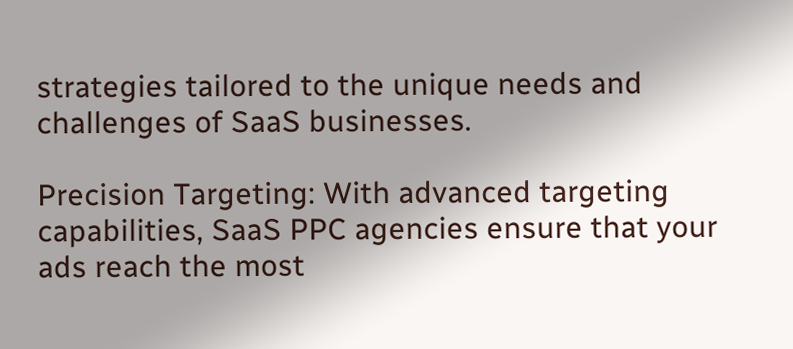strategies tailored to the unique needs and challenges of SaaS businesses.

Precision Targeting: With advanced targeting capabilities, SaaS PPC agencies ensure that your ads reach the most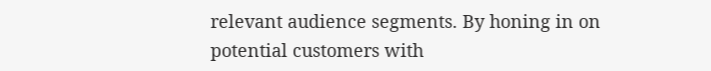relevant audience segments. By honing in on potential customers with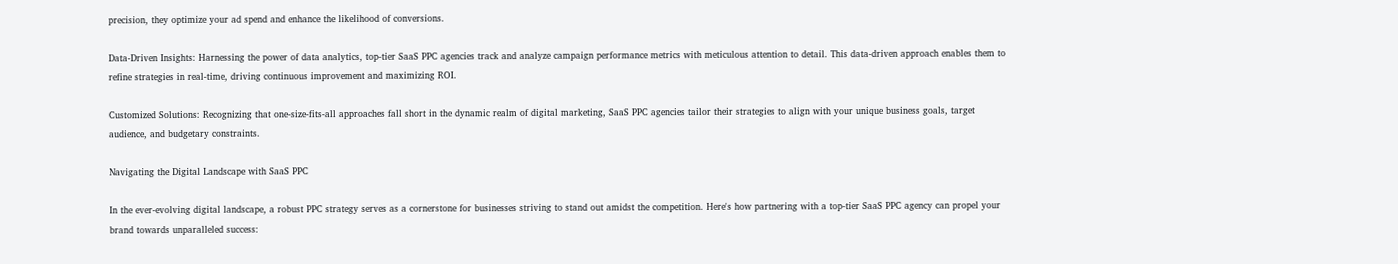precision, they optimize your ad spend and enhance the likelihood of conversions.

Data-Driven Insights: Harnessing the power of data analytics, top-tier SaaS PPC agencies track and analyze campaign performance metrics with meticulous attention to detail. This data-driven approach enables them to refine strategies in real-time, driving continuous improvement and maximizing ROI.

Customized Solutions: Recognizing that one-size-fits-all approaches fall short in the dynamic realm of digital marketing, SaaS PPC agencies tailor their strategies to align with your unique business goals, target audience, and budgetary constraints.

Navigating the Digital Landscape with SaaS PPC

In the ever-evolving digital landscape, a robust PPC strategy serves as a cornerstone for businesses striving to stand out amidst the competition. Here's how partnering with a top-tier SaaS PPC agency can propel your brand towards unparalleled success: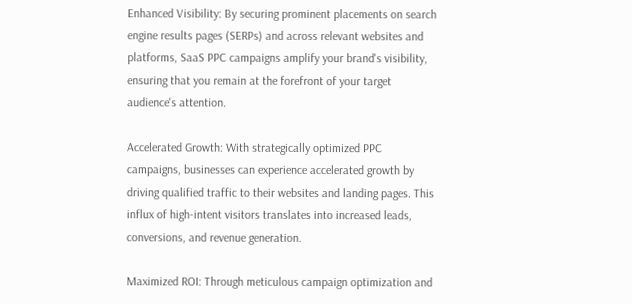Enhanced Visibility: By securing prominent placements on search engine results pages (SERPs) and across relevant websites and platforms, SaaS PPC campaigns amplify your brand's visibility, ensuring that you remain at the forefront of your target audience's attention.

Accelerated Growth: With strategically optimized PPC campaigns, businesses can experience accelerated growth by driving qualified traffic to their websites and landing pages. This influx of high-intent visitors translates into increased leads, conversions, and revenue generation.

Maximized ROI: Through meticulous campaign optimization and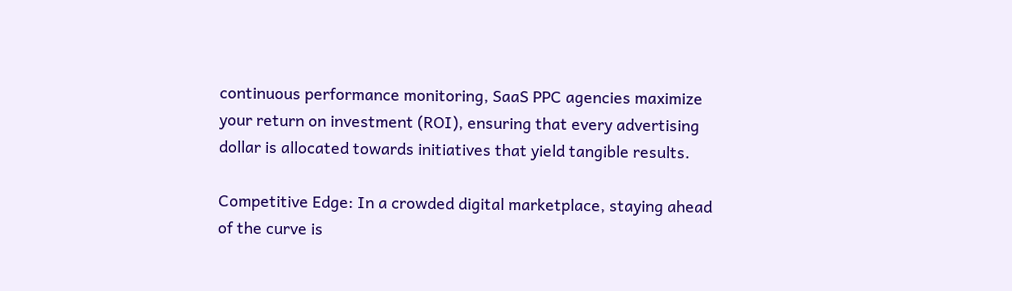continuous performance monitoring, SaaS PPC agencies maximize your return on investment (ROI), ensuring that every advertising dollar is allocated towards initiatives that yield tangible results.

Competitive Edge: In a crowded digital marketplace, staying ahead of the curve is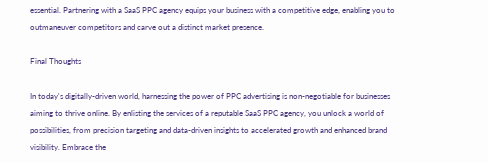essential. Partnering with a SaaS PPC agency equips your business with a competitive edge, enabling you to outmaneuver competitors and carve out a distinct market presence.

Final Thoughts

In today's digitally-driven world, harnessing the power of PPC advertising is non-negotiable for businesses aiming to thrive online. By enlisting the services of a reputable SaaS PPC agency, you unlock a world of possibilities, from precision targeting and data-driven insights to accelerated growth and enhanced brand visibility. Embrace the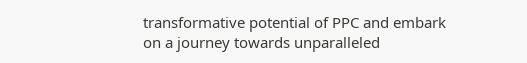transformative potential of PPC and embark on a journey towards unparalleled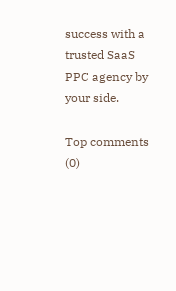success with a trusted SaaS PPC agency by your side.

Top comments (0)